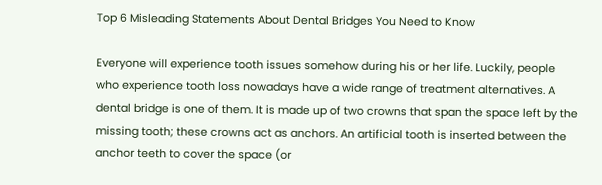Top 6 Misleading Statements About Dental Bridges You Need to Know

Everyone will experience tooth issues somehow during his or her life. Luckily, people who experience tooth loss nowadays have a wide range of treatment alternatives. A dental bridge is one of them. It is made up of two crowns that span the space left by the missing tooth; these crowns act as anchors. An artificial tooth is inserted between the anchor teeth to cover the space (or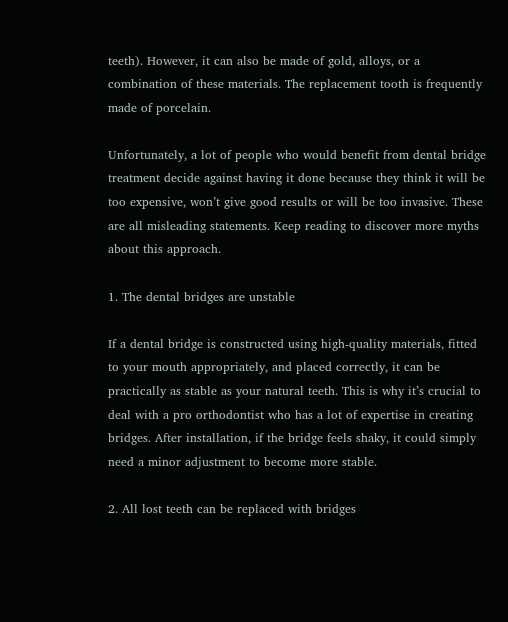teeth). However, it can also be made of gold, alloys, or a combination of these materials. The replacement tooth is frequently made of porcelain.

Unfortunately, a lot of people who would benefit from dental bridge treatment decide against having it done because they think it will be too expensive, won’t give good results or will be too invasive. These are all misleading statements. Keep reading to discover more myths about this approach.

1. The dental bridges are unstable

If a dental bridge is constructed using high-quality materials, fitted to your mouth appropriately, and placed correctly, it can be practically as stable as your natural teeth. This is why it’s crucial to deal with a pro orthodontist who has a lot of expertise in creating bridges. After installation, if the bridge feels shaky, it could simply need a minor adjustment to become more stable.

2. All lost teeth can be replaced with bridges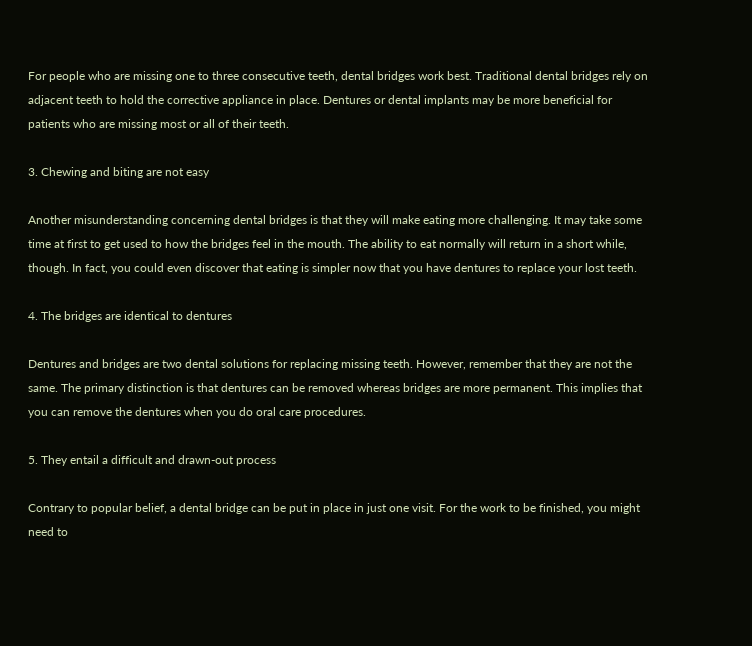For people who are missing one to three consecutive teeth, dental bridges work best. Traditional dental bridges rely on adjacent teeth to hold the corrective appliance in place. Dentures or dental implants may be more beneficial for patients who are missing most or all of their teeth.

3. Chewing and biting are not easy

Another misunderstanding concerning dental bridges is that they will make eating more challenging. It may take some time at first to get used to how the bridges feel in the mouth. The ability to eat normally will return in a short while, though. In fact, you could even discover that eating is simpler now that you have dentures to replace your lost teeth.

4. The bridges are identical to dentures

Dentures and bridges are two dental solutions for replacing missing teeth. However, remember that they are not the same. The primary distinction is that dentures can be removed whereas bridges are more permanent. This implies that you can remove the dentures when you do oral care procedures.

5. They entail a difficult and drawn-out process

Contrary to popular belief, a dental bridge can be put in place in just one visit. For the work to be finished, you might need to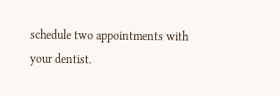schedule two appointments with your dentist.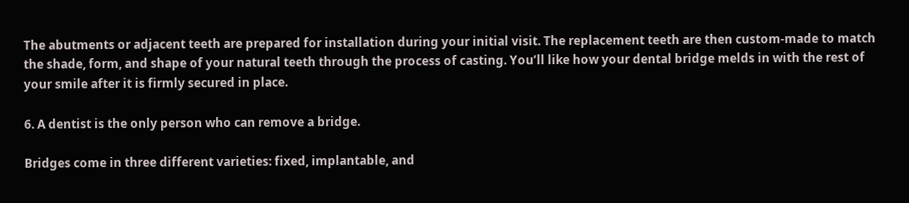The abutments or adjacent teeth are prepared for installation during your initial visit. The replacement teeth are then custom-made to match the shade, form, and shape of your natural teeth through the process of casting. You’ll like how your dental bridge melds in with the rest of your smile after it is firmly secured in place.

6. A dentist is the only person who can remove a bridge.

Bridges come in three different varieties: fixed, implantable, and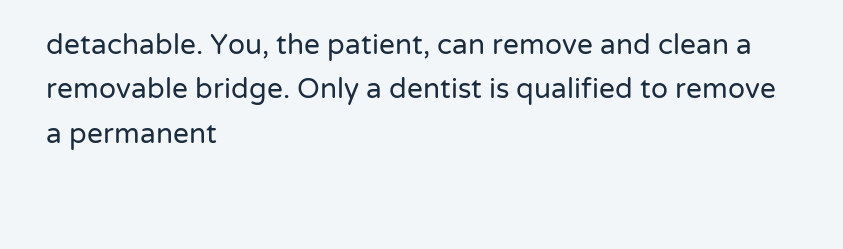detachable. You, the patient, can remove and clean a removable bridge. Only a dentist is qualified to remove a permanent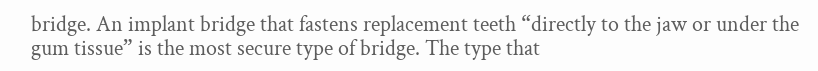bridge. An implant bridge that fastens replacement teeth “directly to the jaw or under the gum tissue” is the most secure type of bridge. The type that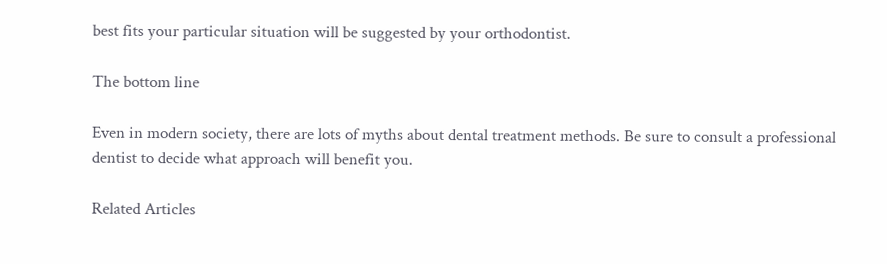best fits your particular situation will be suggested by your orthodontist.

The bottom line

Even in modern society, there are lots of myths about dental treatment methods. Be sure to consult a professional dentist to decide what approach will benefit you.

Related Articles